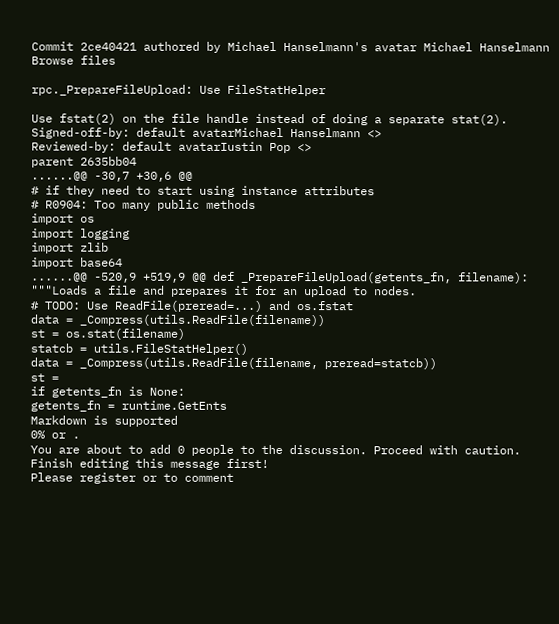Commit 2ce40421 authored by Michael Hanselmann's avatar Michael Hanselmann
Browse files

rpc._PrepareFileUpload: Use FileStatHelper

Use fstat(2) on the file handle instead of doing a separate stat(2).
Signed-off-by: default avatarMichael Hanselmann <>
Reviewed-by: default avatarIustin Pop <>
parent 2635bb04
......@@ -30,7 +30,6 @@
# if they need to start using instance attributes
# R0904: Too many public methods
import os
import logging
import zlib
import base64
......@@ -520,9 +519,9 @@ def _PrepareFileUpload(getents_fn, filename):
"""Loads a file and prepares it for an upload to nodes.
# TODO: Use ReadFile(preread=...) and os.fstat
data = _Compress(utils.ReadFile(filename))
st = os.stat(filename)
statcb = utils.FileStatHelper()
data = _Compress(utils.ReadFile(filename, preread=statcb))
st =
if getents_fn is None:
getents_fn = runtime.GetEnts
Markdown is supported
0% or .
You are about to add 0 people to the discussion. Proceed with caution.
Finish editing this message first!
Please register or to comment